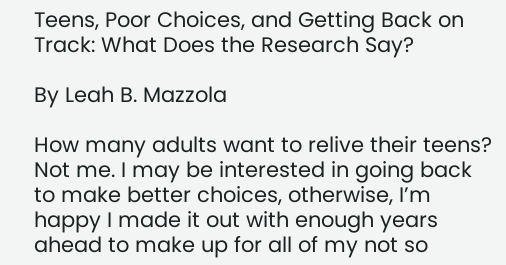Teens, Poor Choices, and Getting Back on Track: What Does the Research Say?

By Leah B. Mazzola

How many adults want to relive their teens? Not me. I may be interested in going back to make better choices, otherwise, I’m happy I made it out with enough years ahead to make up for all of my not so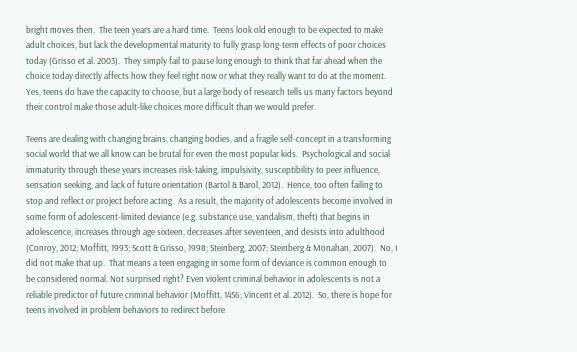bright moves then.  The teen years are a hard time.  Teens look old enough to be expected to make adult choices, but lack the developmental maturity to fully grasp long-term effects of poor choices today (Grisso et al. 2003).  They simply fail to pause long enough to think that far ahead when the choice today directly affects how they feel right now or what they really want to do at the moment.  Yes, teens do have the capacity to choose, but a large body of research tells us many factors beyond their control make those adult-like choices more difficult than we would prefer.

Teens are dealing with changing brains, changing bodies, and a fragile self-concept in a transforming social world that we all know can be brutal for even the most popular kids.  Psychological and social immaturity through these years increases risk-taking, impulsivity, susceptibility to peer influence, sensation seeking, and lack of future orientation (Bartol & Barol, 2012).  Hence, too often failing to stop and reflect or project before acting.  As a result, the majority of adolescents become involved in some form of adolescent-limited deviance (e.g. substance use, vandalism, theft) that begins in adolescence, increases through age sixteen, decreases after seventeen, and desists into adulthood (Conroy, 2012; Moffitt, 1993; Scott & Grisso, 1998; Steinberg, 2007; Steinberg & Monahan, 2007).  No, I did not make that up.  That means a teen engaging in some form of deviance is common enough to be considered normal. Not surprised right? Even violent criminal behavior in adolescents is not a reliable predictor of future criminal behavior (Moffitt, 1456; Vincent et al. 2012).  So, there is hope for teens involved in problem behaviors to redirect before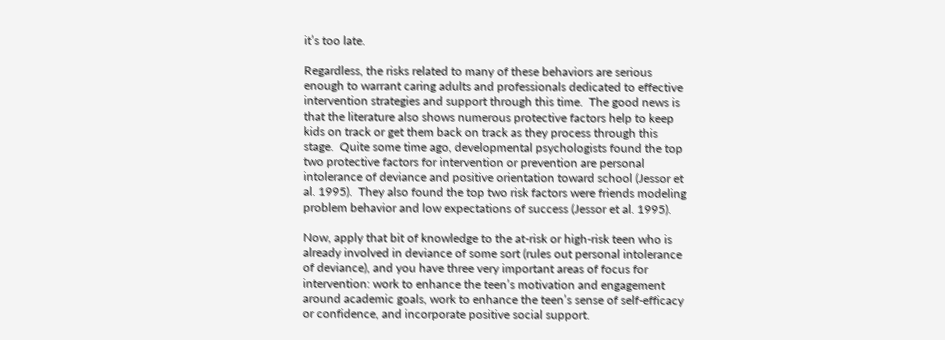it’s too late.

Regardless, the risks related to many of these behaviors are serious enough to warrant caring adults and professionals dedicated to effective intervention strategies and support through this time.  The good news is that the literature also shows numerous protective factors help to keep kids on track or get them back on track as they process through this stage.  Quite some time ago, developmental psychologists found the top two protective factors for intervention or prevention are personal intolerance of deviance and positive orientation toward school (Jessor et al. 1995).  They also found the top two risk factors were friends modeling problem behavior and low expectations of success (Jessor et al. 1995).

Now, apply that bit of knowledge to the at-risk or high-risk teen who is already involved in deviance of some sort (rules out personal intolerance of deviance), and you have three very important areas of focus for intervention: work to enhance the teen’s motivation and engagement around academic goals, work to enhance the teen’s sense of self-efficacy or confidence, and incorporate positive social support.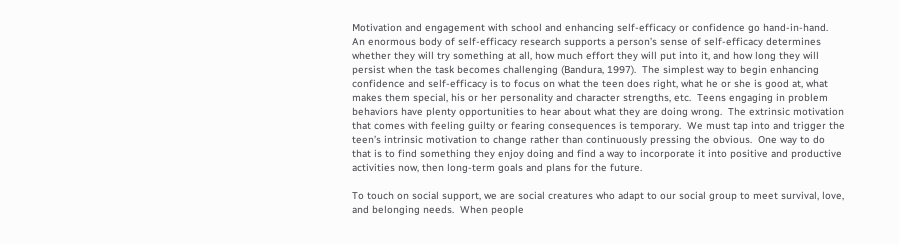Motivation and engagement with school and enhancing self-efficacy or confidence go hand-in-hand.  An enormous body of self-efficacy research supports a person’s sense of self-efficacy determines whether they will try something at all, how much effort they will put into it, and how long they will persist when the task becomes challenging (Bandura, 1997).  The simplest way to begin enhancing confidence and self-efficacy is to focus on what the teen does right, what he or she is good at, what makes them special, his or her personality and character strengths, etc.  Teens engaging in problem behaviors have plenty opportunities to hear about what they are doing wrong.  The extrinsic motivation that comes with feeling guilty or fearing consequences is temporary.  We must tap into and trigger the teen’s intrinsic motivation to change rather than continuously pressing the obvious.  One way to do that is to find something they enjoy doing and find a way to incorporate it into positive and productive activities now, then long-term goals and plans for the future.

To touch on social support, we are social creatures who adapt to our social group to meet survival, love, and belonging needs.  When people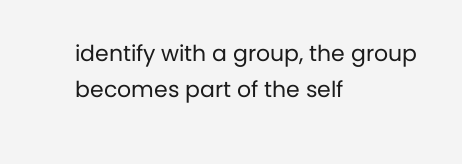identify with a group, the group becomes part of the self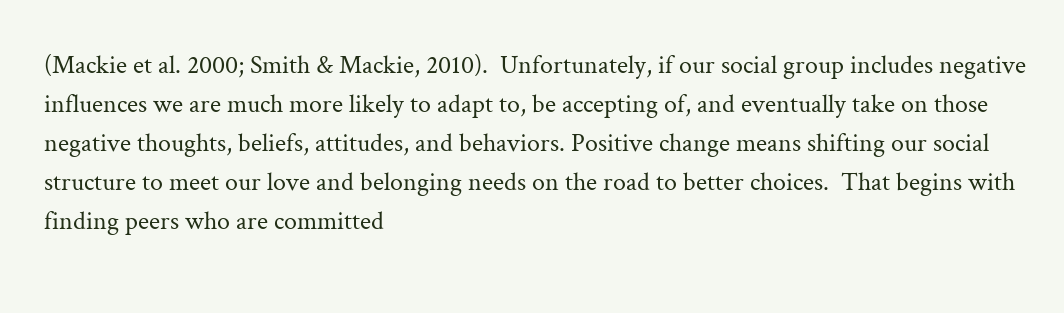(Mackie et al. 2000; Smith & Mackie, 2010).  Unfortunately, if our social group includes negative influences we are much more likely to adapt to, be accepting of, and eventually take on those negative thoughts, beliefs, attitudes, and behaviors. Positive change means shifting our social structure to meet our love and belonging needs on the road to better choices.  That begins with finding peers who are committed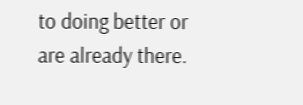to doing better or are already there.